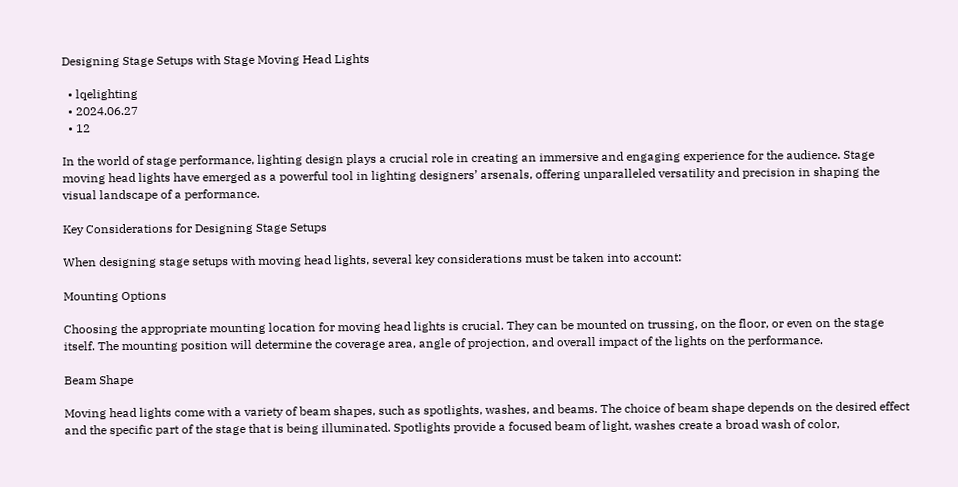Designing Stage Setups with Stage Moving Head Lights

  • lqelighting
  • 2024.06.27
  • 12

In the world of stage performance, lighting design plays a crucial role in creating an immersive and engaging experience for the audience. Stage moving head lights have emerged as a powerful tool in lighting designers’ arsenals, offering unparalleled versatility and precision in shaping the visual landscape of a performance.

Key Considerations for Designing Stage Setups

When designing stage setups with moving head lights, several key considerations must be taken into account:

Mounting Options

Choosing the appropriate mounting location for moving head lights is crucial. They can be mounted on trussing, on the floor, or even on the stage itself. The mounting position will determine the coverage area, angle of projection, and overall impact of the lights on the performance.

Beam Shape

Moving head lights come with a variety of beam shapes, such as spotlights, washes, and beams. The choice of beam shape depends on the desired effect and the specific part of the stage that is being illuminated. Spotlights provide a focused beam of light, washes create a broad wash of color,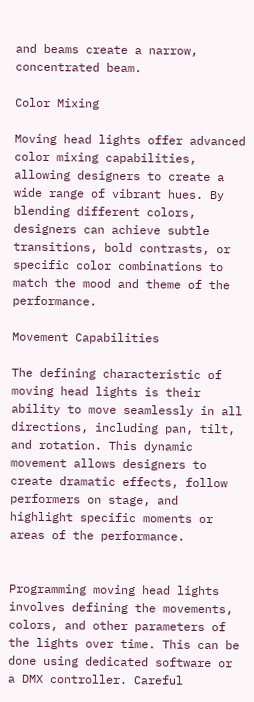and beams create a narrow, concentrated beam.

Color Mixing

Moving head lights offer advanced color mixing capabilities, allowing designers to create a wide range of vibrant hues. By blending different colors, designers can achieve subtle transitions, bold contrasts, or specific color combinations to match the mood and theme of the performance.

Movement Capabilities

The defining characteristic of moving head lights is their ability to move seamlessly in all directions, including pan, tilt, and rotation. This dynamic movement allows designers to create dramatic effects, follow performers on stage, and highlight specific moments or areas of the performance.


Programming moving head lights involves defining the movements, colors, and other parameters of the lights over time. This can be done using dedicated software or a DMX controller. Careful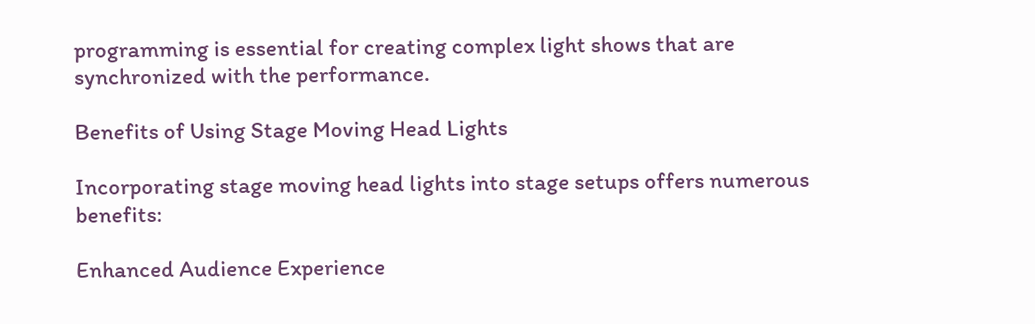programming is essential for creating complex light shows that are synchronized with the performance.

Benefits of Using Stage Moving Head Lights

Incorporating stage moving head lights into stage setups offers numerous benefits:

Enhanced Audience Experience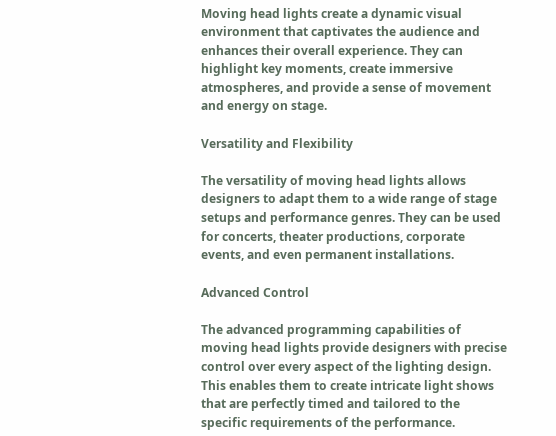Moving head lights create a dynamic visual environment that captivates the audience and enhances their overall experience. They can highlight key moments, create immersive atmospheres, and provide a sense of movement and energy on stage.

Versatility and Flexibility

The versatility of moving head lights allows designers to adapt them to a wide range of stage setups and performance genres. They can be used for concerts, theater productions, corporate events, and even permanent installations.

Advanced Control

The advanced programming capabilities of moving head lights provide designers with precise control over every aspect of the lighting design. This enables them to create intricate light shows that are perfectly timed and tailored to the specific requirements of the performance.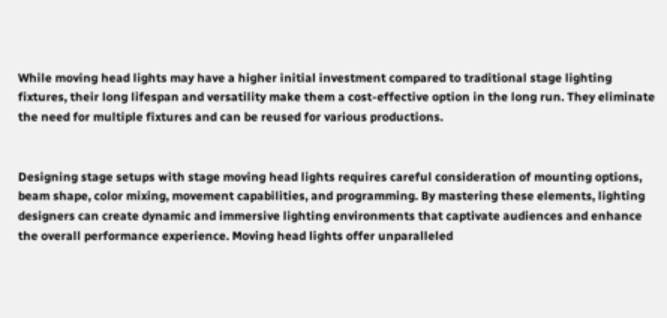While moving head lights may have a higher initial investment compared to traditional stage lighting fixtures, their long lifespan and versatility make them a cost-effective option in the long run. They eliminate the need for multiple fixtures and can be reused for various productions.


Designing stage setups with stage moving head lights requires careful consideration of mounting options, beam shape, color mixing, movement capabilities, and programming. By mastering these elements, lighting designers can create dynamic and immersive lighting environments that captivate audiences and enhance the overall performance experience. Moving head lights offer unparalleled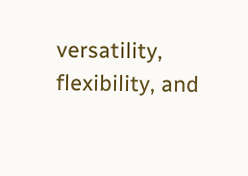versatility, flexibility, and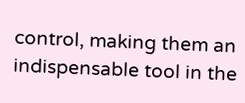control, making them an indispensable tool in the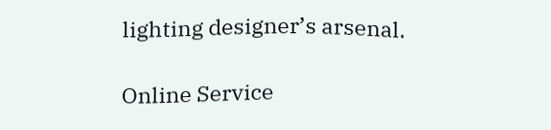lighting designer’s arsenal.

Online Service